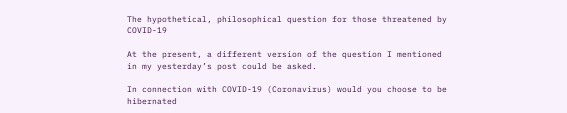The hypothetical, philosophical question for those threatened by COVID-19

At the present, a different version of the question I mentioned in my yesterday’s post could be asked.

In connection with COVID-19 (Coronavirus) would you choose to be hibernated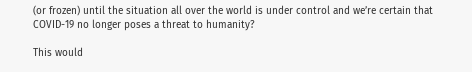(or frozen) until the situation all over the world is under control and we’re certain that COVID-19 no longer poses a threat to humanity?

This would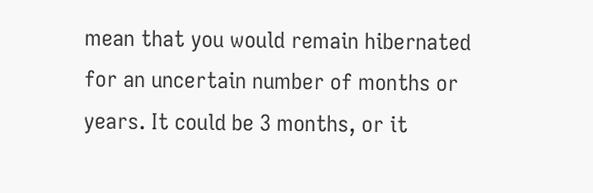mean that you would remain hibernated for an uncertain number of months or years. It could be 3 months, or it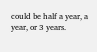could be half a year, a year, or 3 years.